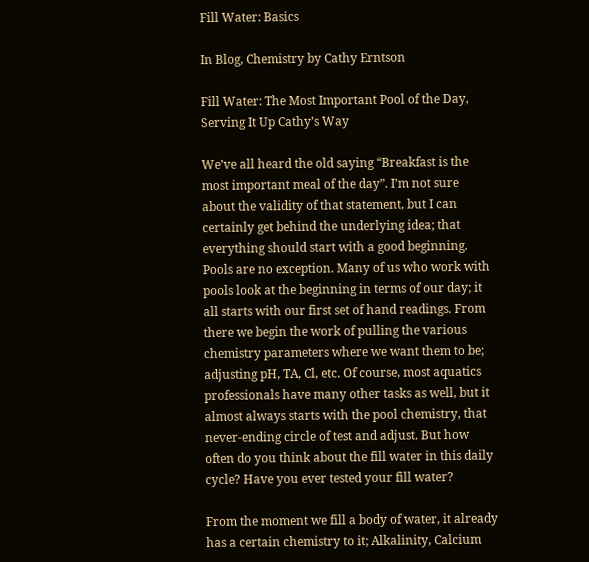Fill Water: Basics

In Blog, Chemistry by Cathy Erntson

Fill Water: The Most Important Pool of the Day, Serving It Up Cathy’s Way

We’ve all heard the old saying “Breakfast is the most important meal of the day”. I’m not sure about the validity of that statement, but I can certainly get behind the underlying idea; that everything should start with a good beginning. Pools are no exception. Many of us who work with pools look at the beginning in terms of our day; it all starts with our first set of hand readings. From there we begin the work of pulling the various chemistry parameters where we want them to be; adjusting pH, TA, Cl, etc. Of course, most aquatics professionals have many other tasks as well, but it almost always starts with the pool chemistry, that never-ending circle of test and adjust. But how often do you think about the fill water in this daily cycle? Have you ever tested your fill water?

From the moment we fill a body of water, it already has a certain chemistry to it; Alkalinity, Calcium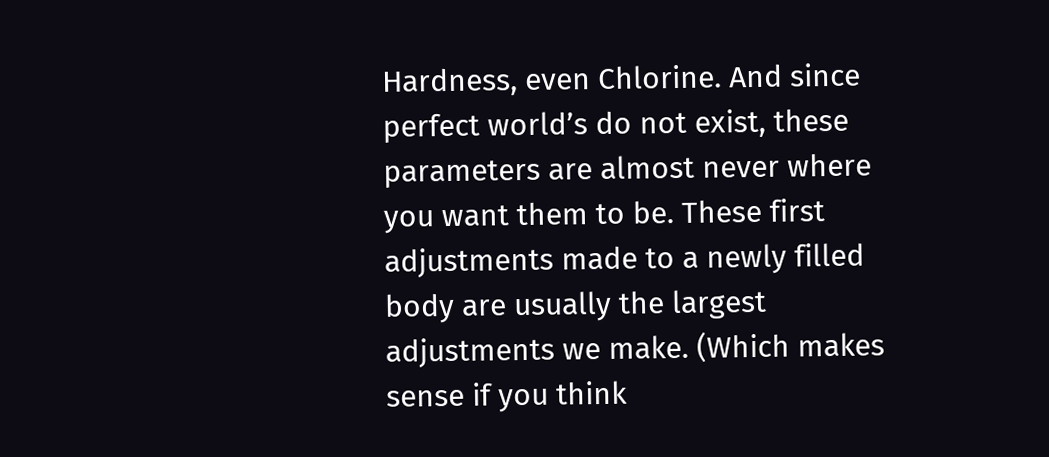Hardness, even Chlorine. And since perfect world’s do not exist, these parameters are almost never where you want them to be. These first adjustments made to a newly filled body are usually the largest adjustments we make. (Which makes sense if you think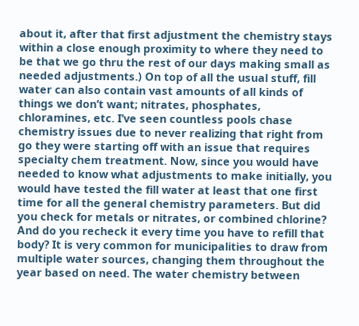about it, after that first adjustment the chemistry stays within a close enough proximity to where they need to be that we go thru the rest of our days making small as needed adjustments.) On top of all the usual stuff, fill water can also contain vast amounts of all kinds of things we don’t want; nitrates, phosphates, chloramines, etc. I’ve seen countless pools chase chemistry issues due to never realizing that right from go they were starting off with an issue that requires specialty chem treatment. Now, since you would have needed to know what adjustments to make initially, you would have tested the fill water at least that one first time for all the general chemistry parameters. But did you check for metals or nitrates, or combined chlorine? And do you recheck it every time you have to refill that body? It is very common for municipalities to draw from multiple water sources, changing them throughout the year based on need. The water chemistry between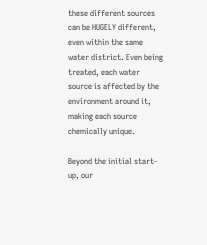these different sources can be HUGELY different, even within the same water district. Even being treated, each water source is affected by the environment around it, making each source chemically unique.

Beyond the initial start-up, our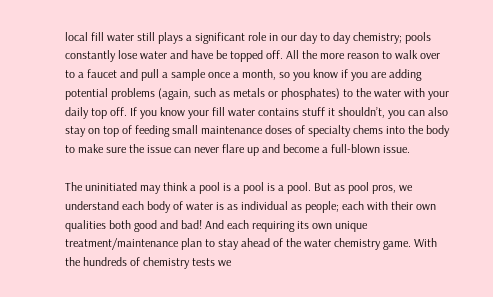local fill water still plays a significant role in our day to day chemistry; pools constantly lose water and have be topped off. All the more reason to walk over to a faucet and pull a sample once a month, so you know if you are adding potential problems (again, such as metals or phosphates) to the water with your daily top off. If you know your fill water contains stuff it shouldn’t, you can also stay on top of feeding small maintenance doses of specialty chems into the body to make sure the issue can never flare up and become a full-blown issue.

The uninitiated may think a pool is a pool is a pool. But as pool pros, we understand each body of water is as individual as people; each with their own qualities both good and bad! And each requiring its own unique treatment/maintenance plan to stay ahead of the water chemistry game. With the hundreds of chemistry tests we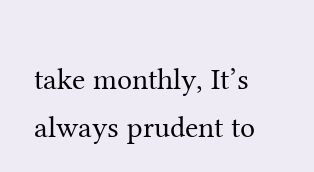take monthly, It’s always prudent to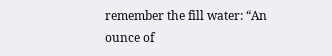remember the fill water: “An ounce of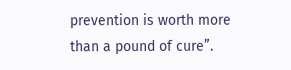prevention is worth more than a pound of cure”.